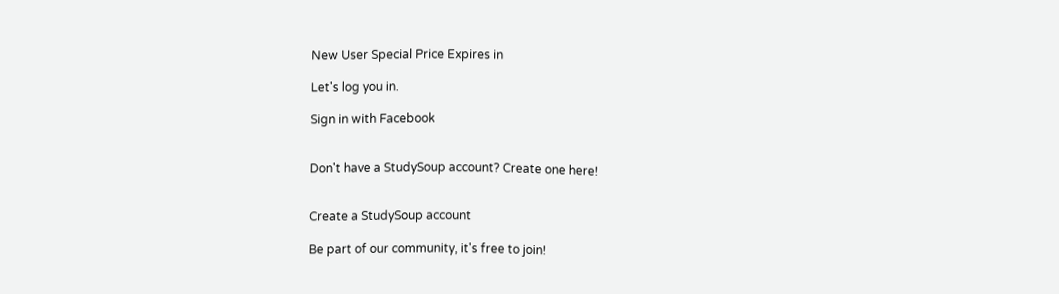New User Special Price Expires in

Let's log you in.

Sign in with Facebook


Don't have a StudySoup account? Create one here!


Create a StudySoup account

Be part of our community, it's free to join!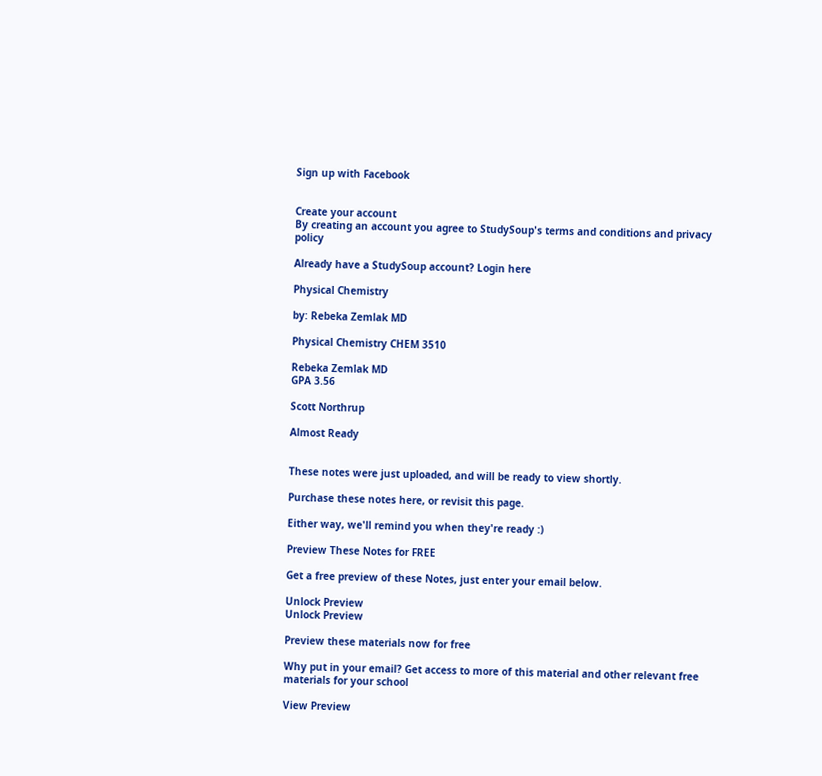Sign up with Facebook


Create your account
By creating an account you agree to StudySoup's terms and conditions and privacy policy

Already have a StudySoup account? Login here

Physical Chemistry

by: Rebeka Zemlak MD

Physical Chemistry CHEM 3510

Rebeka Zemlak MD
GPA 3.56

Scott Northrup

Almost Ready


These notes were just uploaded, and will be ready to view shortly.

Purchase these notes here, or revisit this page.

Either way, we'll remind you when they're ready :)

Preview These Notes for FREE

Get a free preview of these Notes, just enter your email below.

Unlock Preview
Unlock Preview

Preview these materials now for free

Why put in your email? Get access to more of this material and other relevant free materials for your school

View Preview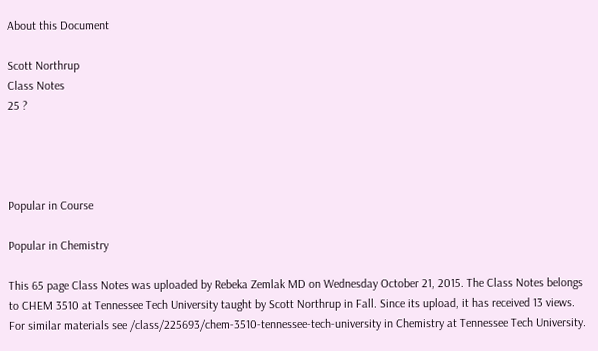About this Document

Scott Northrup
Class Notes
25 ?




Popular in Course

Popular in Chemistry

This 65 page Class Notes was uploaded by Rebeka Zemlak MD on Wednesday October 21, 2015. The Class Notes belongs to CHEM 3510 at Tennessee Tech University taught by Scott Northrup in Fall. Since its upload, it has received 13 views. For similar materials see /class/225693/chem-3510-tennessee-tech-university in Chemistry at Tennessee Tech University.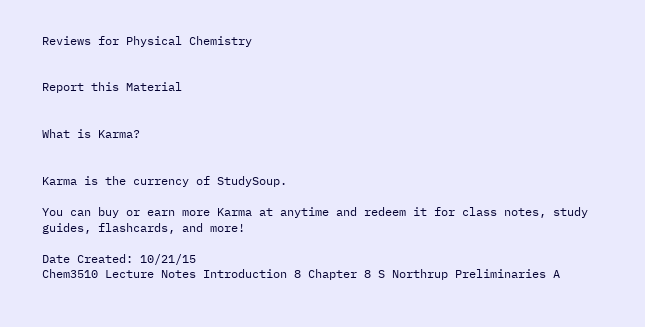Reviews for Physical Chemistry


Report this Material


What is Karma?


Karma is the currency of StudySoup.

You can buy or earn more Karma at anytime and redeem it for class notes, study guides, flashcards, and more!

Date Created: 10/21/15
Chem3510 Lecture Notes Introduction 8 Chapter 8 S Northrup Preliminaries A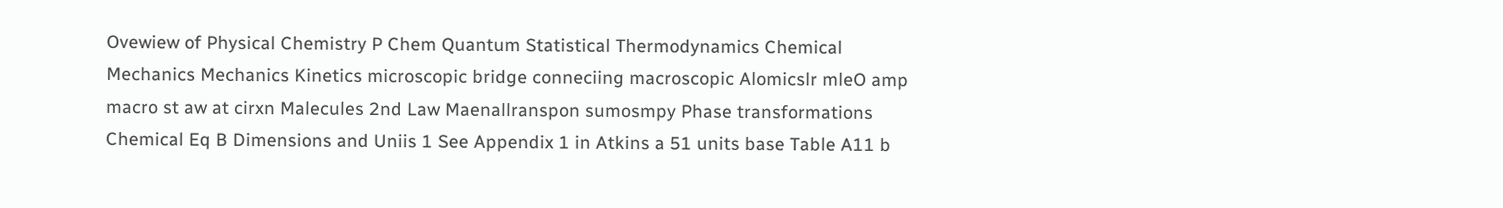Ovewiew of Physical Chemistry P Chem Quantum Statistical Thermodynamics Chemical Mechanics Mechanics Kinetics microscopic bridge conneciing macroscopic Alomicslr mleO amp macro st aw at cirxn Malecules 2nd Law Maenallranspon sumosmpy Phase transformations Chemical Eq B Dimensions and Uniis 1 See Appendix 1 in Atkins a 51 units base Table A11 b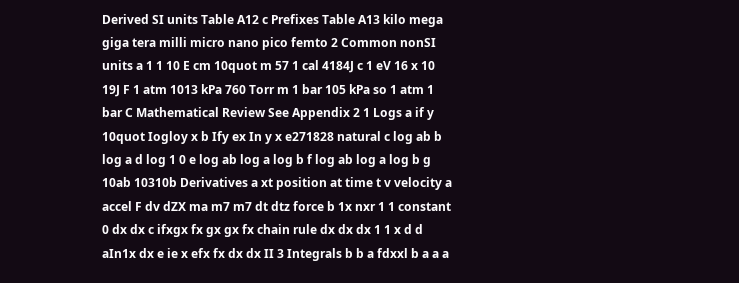Derived SI units Table A12 c Prefixes Table A13 kilo mega giga tera milli micro nano pico femto 2 Common nonSI units a 1 1 10 E cm 10quot m 57 1 cal 4184J c 1 eV 16 x 10 19J F 1 atm 1013 kPa 760 Torr m 1 bar 105 kPa so 1 atm 1 bar C Mathematical Review See Appendix 2 1 Logs a if y 10quot Iogloy x b Ify ex In y x e271828 natural c log ab b log a d log 1 0 e log ab log a log b f log ab log a log b g 10ab 10310b Derivatives a xt position at time t v velocity a accel F dv dZX ma m7 m7 dt dtz force b 1x nxr 1 1 constant 0 dx dx c ifxgx fx gx gx fx chain rule dx dx dx 1 1 x d d aIn1x dx e ie x efx fx dx dx II 3 Integrals b b a fdxxl b a a a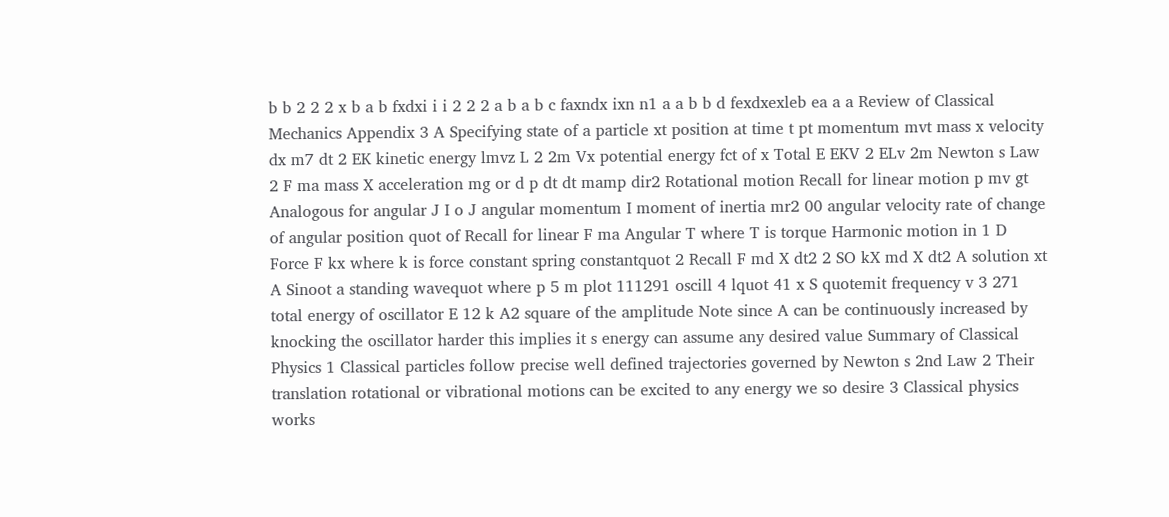b b 2 2 2 x b a b fxdxi i i 2 2 2 a b a b c faxndx ixn n1 a a b b d fexdxexleb ea a a Review of Classical Mechanics Appendix 3 A Specifying state of a particle xt position at time t pt momentum mvt mass x velocity dx m7 dt 2 EK kinetic energy lmvz L 2 2m Vx potential energy fct of x Total E EKV 2 ELv 2m Newton s Law 2 F ma mass X acceleration mg or d p dt dt mamp dir2 Rotational motion Recall for linear motion p mv gt Analogous for angular J I o J angular momentum I moment of inertia mr2 00 angular velocity rate of change of angular position quot of Recall for linear F ma Angular T where T is torque Harmonic motion in 1 D Force F kx where k is force constant spring constantquot 2 Recall F md X dt2 2 SO kX md X dt2 A solution xt A Sinoot a standing wavequot where p 5 m plot 111291 oscill 4 lquot 41 x S quotemit frequency v 3 271 total energy of oscillator E 12 k A2 square of the amplitude Note since A can be continuously increased by knocking the oscillator harder this implies it s energy can assume any desired value Summary of Classical Physics 1 Classical particles follow precise well defined trajectories governed by Newton s 2nd Law 2 Their translation rotational or vibrational motions can be excited to any energy we so desire 3 Classical physics works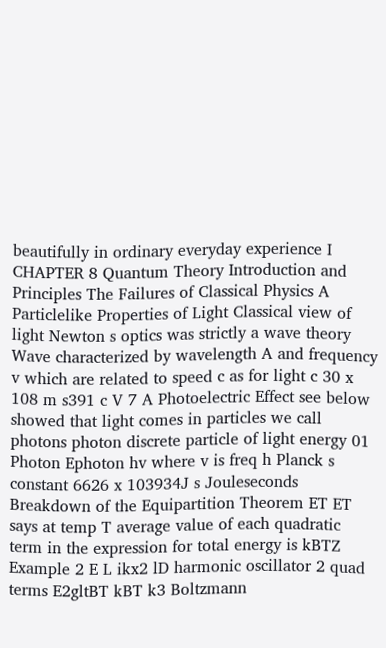beautifully in ordinary everyday experience I CHAPTER 8 Quantum Theory Introduction and Principles The Failures of Classical Physics A Particlelike Properties of Light Classical view of light Newton s optics was strictly a wave theory Wave characterized by wavelength A and frequency v which are related to speed c as for light c 30 x 108 m s391 c V 7 A Photoelectric Effect see below showed that light comes in particles we call photons photon discrete particle of light energy 01 Photon Ephoton hv where v is freq h Planck s constant 6626 x 103934J s Jouleseconds Breakdown of the Equipartition Theorem ET ET says at temp T average value of each quadratic term in the expression for total energy is kBTZ Example 2 E L ikx2 lD harmonic oscillator 2 quad terms E2gltBT kBT k3 Boltzmann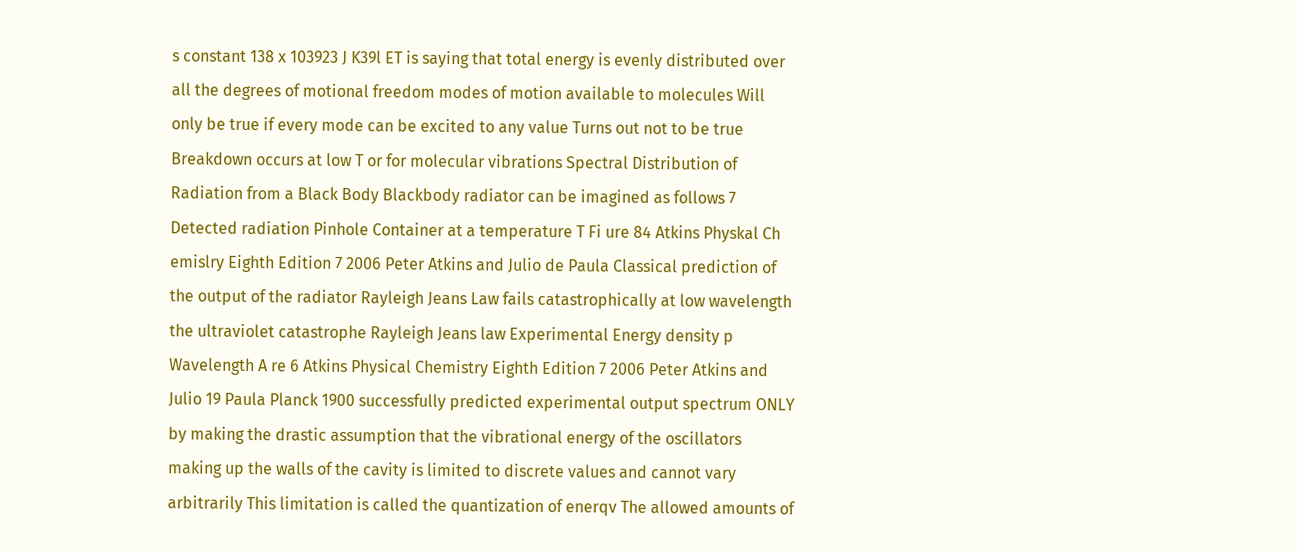s constant 138 x 103923 J K39l ET is saying that total energy is evenly distributed over all the degrees of motional freedom modes of motion available to molecules Will only be true if every mode can be excited to any value Turns out not to be true Breakdown occurs at low T or for molecular vibrations Spectral Distribution of Radiation from a Black Body Blackbody radiator can be imagined as follows 7 Detected radiation Pinhole Container at a temperature T Fi ure 84 Atkins Physkal Ch emislry Eighth Edition 7 2006 Peter Atkins and Julio de Paula Classical prediction of the output of the radiator Rayleigh Jeans Law fails catastrophically at low wavelength the ultraviolet catastrophe Rayleigh Jeans law Experimental Energy density p Wavelength A re 6 Atkins Physical Chemistry Eighth Edition 7 2006 Peter Atkins and Julio 19 Paula Planck 1900 successfully predicted experimental output spectrum ONLY by making the drastic assumption that the vibrational energy of the oscillators making up the walls of the cavity is limited to discrete values and cannot vary arbitrarily This limitation is called the quantization of enerqv The allowed amounts of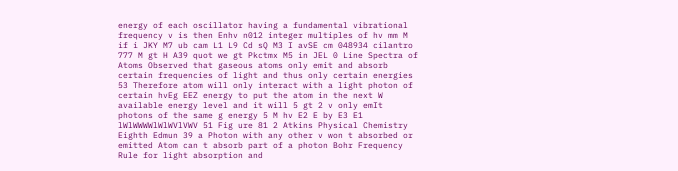energy of each oscillator having a fundamental vibrational frequency v is then Enhv n012 integer multiples of hv mm M if i JKY M7 ub cam L1 L9 Cd sQ M3 I avSE cm 048934 cilantro 777 M gt H A39 quot we gt Pkctmx M5 in JEL 0 Line Spectra of Atoms Observed that gaseous atoms only emit and absorb certain frequencies of light and thus only certain energies 53 Therefore atom will only interact with a light photon of certain hvEg EEZ energy to put the atom in the next W available energy level and it will 5 gt 2 v only emIt photons of the same g energy 5 M hv E2 E by E3 E1 lWlWWWWlWlWVlVWV 51 Fig ure 81 2 Atkins Physical Chemistry Eighth Edmun 39 a Photon with any other v won t absorbed or emitted Atom can t absorb part of a photon Bohr Frequency Rule for light absorption and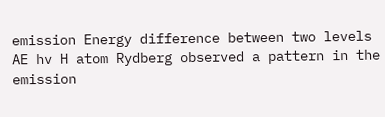emission Energy difference between two levels AE hv H atom Rydberg observed a pattern in the emission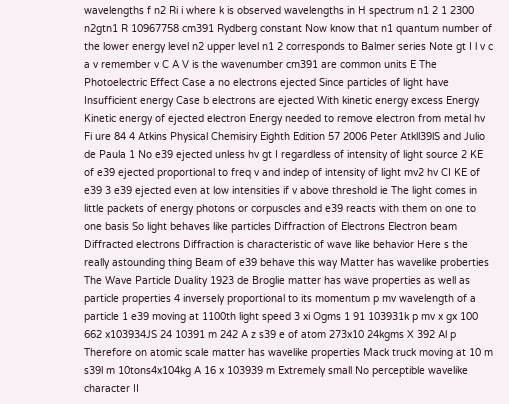wavelengths f n2 Ri i where k is observed wavelengths in H spectrum n1 2 1 2300 n2gtn1 R 10967758 cm391 Rydberg constant Now know that n1 quantum number of the lower energy level n2 upper level n1 2 corresponds to Balmer series Note gt I l v c a v remember v C A V is the wavenumber cm391 are common units E The Photoelectric Effect Case a no electrons ejected Since particles of light have Insufficient energy Case b electrons are ejected With kinetic energy excess Energy Kinetic energy of ejected electron Energy needed to remove electron from metal hv Fi ure 84 4 Atkins Physical Chemisiry Eighth Edition 57 2006 Peter Atkll39lS and Julio de Paula 1 No e39 ejected unless hv gt I regardless of intensity of light source 2 KE of e39 ejected proportional to freq v and indep of intensity of light mv2 hv CI KE of e39 3 e39 ejected even at low intensities if v above threshold ie The light comes in little packets of energy photons or corpuscles and e39 reacts with them on one to one basis So light behaves like particles Diffraction of Electrons Electron beam Diffracted electrons Diffraction is characteristic of wave like behavior Here s the really astounding thing Beam of e39 behave this way Matter has wavelike proberties The Wave Particle Duality 1923 de Broglie matter has wave properties as well as particle properties 4 inversely proportional to its momentum p mv wavelength of a particle 1 e39 moving at 1100th light speed 3 xi Ogms 1 91 103931k p mv x gx 100 662 x103934JS 24 10391 m 242 A z s39 e of atom 273x10 24kgms X 392 Al p Therefore on atomic scale matter has wavelike properties Mack truck moving at 10 m s39l m 10tons4x104kg A 16 x 103939 m Extremely small No perceptible wavelike character II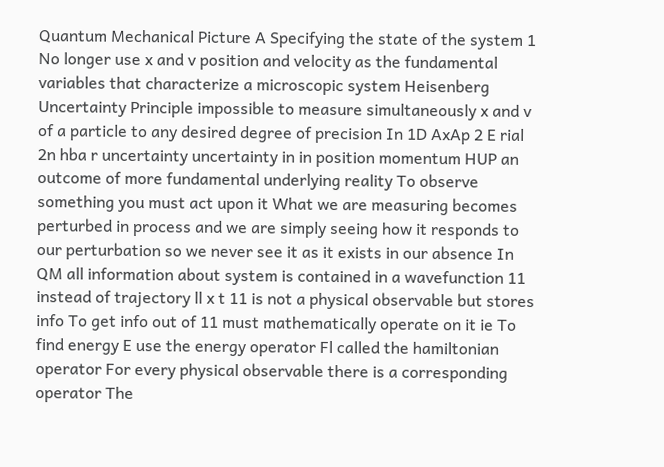Quantum Mechanical Picture A Specifying the state of the system 1 No longer use x and v position and velocity as the fundamental variables that characterize a microscopic system Heisenberg Uncertainty Principle impossible to measure simultaneously x and v of a particle to any desired degree of precision In 1D AxAp 2 E rial 2n hba r uncertainty uncertainty in in position momentum HUP an outcome of more fundamental underlying reality To observe something you must act upon it What we are measuring becomes perturbed in process and we are simply seeing how it responds to our perturbation so we never see it as it exists in our absence In QM all information about system is contained in a wavefunction 11 instead of trajectory ll x t 11 is not a physical observable but stores info To get info out of 11 must mathematically operate on it ie To find energy E use the energy operator Fl called the hamiltonian operator For every physical observable there is a corresponding operator The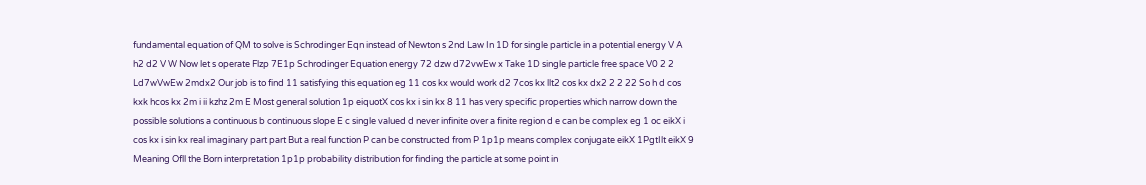fundamental equation of QM to solve is Schrodinger Eqn instead of Newton s 2nd Law In 1D for single particle in a potential energy V A h2 d2 V W Now let s operate Flzp 7E1p Schrodinger Equation energy 72 dzw d72vwEw x Take 1D single particle free space V0 2 2 Ld7wVwEw 2mdx2 Our job is to find 11 satisfying this equation eg 11 cos kx would work d2 7cos kx llt2 cos kx dx2 2 2 22 So h d cos kxk hcos kx 2m i ii kzhz 2m E Most general solution 1p eiquotX cos kx i sin kx 8 11 has very specific properties which narrow down the possible solutions a continuous b continuous slope E c single valued d never infinite over a finite region d e can be complex eg 1 oc eikX i cos kx i sin kx real imaginary part part But a real function P can be constructed from P 1p1p means complex conjugate eikX 1PgtIlt eikX 9 Meaning Ofll the Born interpretation 1p1p probability distribution for finding the particle at some point in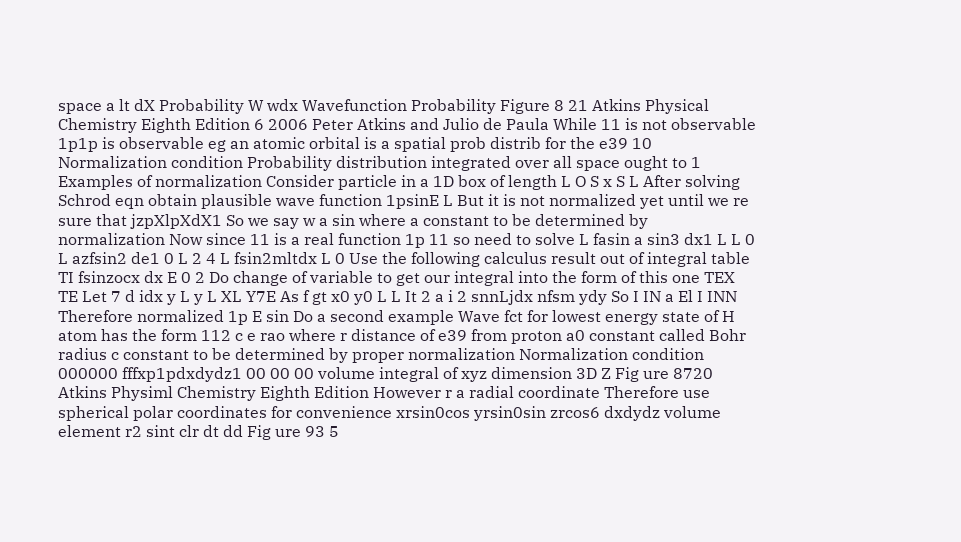space a lt dX Probability W wdx Wavefunction Probability Figure 8 21 Atkins Physical Chemistry Eighth Edition 6 2006 Peter Atkins and Julio de Paula While 11 is not observable 1p1p is observable eg an atomic orbital is a spatial prob distrib for the e39 10 Normalization condition Probability distribution integrated over all space ought to 1 Examples of normalization Consider particle in a 1D box of length L O S x S L After solving Schrod eqn obtain plausible wave function 1psinE L But it is not normalized yet until we re sure that jzpXlpXdX1 So we say w a sin where a constant to be determined by normalization Now since 11 is a real function 1p 11 so need to solve L fasin a sin3 dx1 L L 0 L azfsin2 de1 0 L 2 4 L fsin2mltdx L 0 Use the following calculus result out of integral table TI fsinzocx dx E 0 2 Do change of variable to get our integral into the form of this one TEX TE Let 7 d idx y L y L XL Y7E As f gt x0 y0 L L It 2 a i 2 snnLjdx nfsm ydy So I IN a El I INN Therefore normalized 1p E sin Do a second example Wave fct for lowest energy state of H atom has the form 112 c e rao where r distance of e39 from proton a0 constant called Bohr radius c constant to be determined by proper normalization Normalization condition 000000 fffxp1pdxdydz1 00 00 00 volume integral of xyz dimension 3D Z Fig ure 8720 Atkins Physiml Chemistry Eighth Edition However r a radial coordinate Therefore use spherical polar coordinates for convenience xrsin0cos yrsin0sin zrcos6 dxdydz volume element r2 sint clr dt dd Fig ure 93 5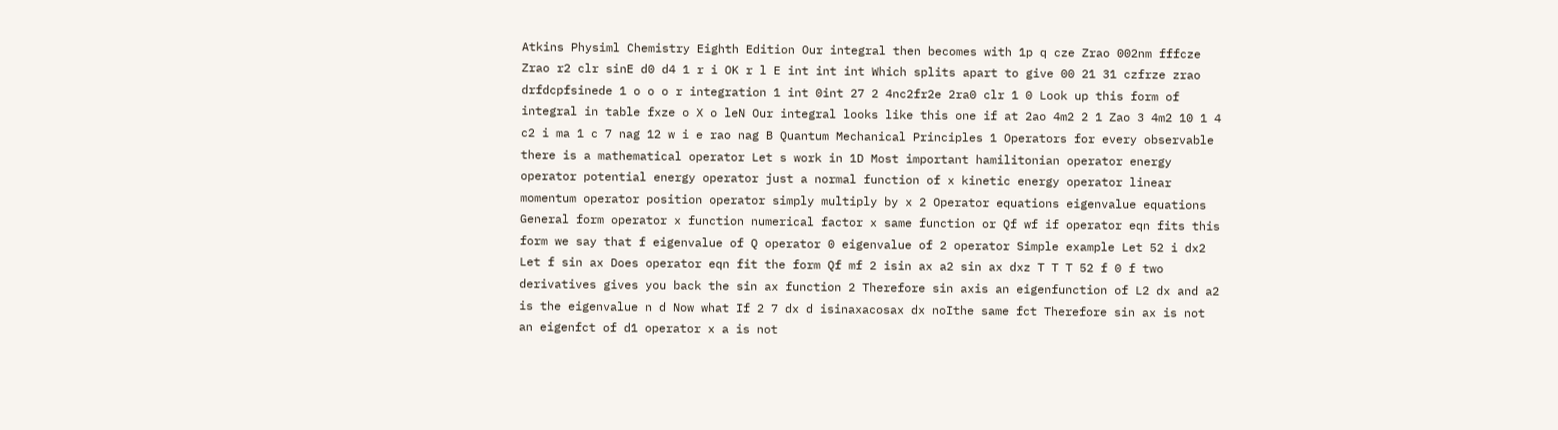Atkins Physiml Chemistry Eighth Edition Our integral then becomes with 1p q cze Zrao 002nm fffcze Zrao r2 clr sinE d0 d4 1 r i OK r l E int int int Which splits apart to give 00 21 31 czfrze zrao drfdcpfsinede 1 o o o r integration 1 int 0int 27 2 4nc2fr2e 2ra0 clr 1 0 Look up this form of integral in table fxze o X o leN Our integral looks like this one if at 2ao 4m2 2 1 Zao 3 4m2 10 1 4 c2 i ma 1 c 7 nag 12 w i e rao nag B Quantum Mechanical Principles 1 Operators for every observable there is a mathematical operator Let s work in 1D Most important hamilitonian operator energy operator potential energy operator just a normal function of x kinetic energy operator linear momentum operator position operator simply multiply by x 2 Operator equations eigenvalue equations General form operator x function numerical factor x same function or Qf wf if operator eqn fits this form we say that f eigenvalue of Q operator 0 eigenvalue of 2 operator Simple example Let 52 i dx2 Let f sin ax Does operator eqn fit the form Qf mf 2 isin ax a2 sin ax dxz T T T 52 f 0 f two derivatives gives you back the sin ax function 2 Therefore sin axis an eigenfunction of L2 dx and a2 is the eigenvalue n d Now what If 2 7 dx d isinaxacosax dx noIthe same fct Therefore sin ax is not an eigenfct of d1 operator x a is not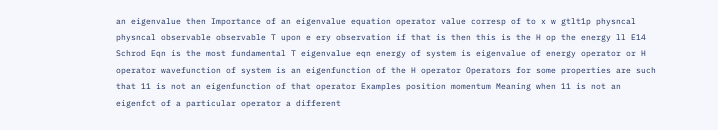an eigenvalue then Importance of an eigenvalue equation operator value corresp of to x w gtlt1p physncal physncal observable observable T upon e ery observation if that is then this is the H op the energy ll E14 Schrod Eqn is the most fundamental T eigenvalue eqn energy of system is eigenvalue of energy operator or H operator wavefunction of system is an eigenfunction of the H operator Operators for some properties are such that 11 is not an eigenfunction of that operator Examples position momentum Meaning when 11 is not an eigenfct of a particular operator a different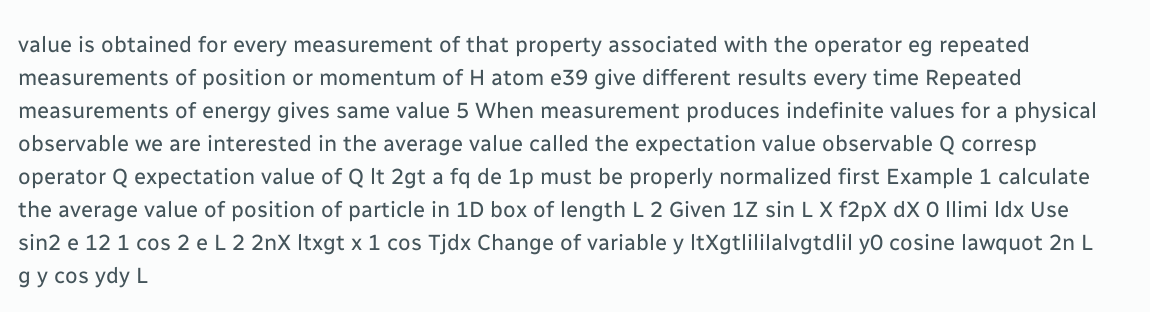value is obtained for every measurement of that property associated with the operator eg repeated measurements of position or momentum of H atom e39 give different results every time Repeated measurements of energy gives same value 5 When measurement produces indefinite values for a physical observable we are interested in the average value called the expectation value observable Q corresp operator Q expectation value of Q lt 2gt a fq de 1p must be properly normalized first Example 1 calculate the average value of position of particle in 1D box of length L 2 Given 1Z sin L X f2pX dX 0 llimi ldx Use sin2 e 12 1 cos 2 e L 2 2nX ltxgt x 1 cos Tjdx Change of variable y ltXgtlililalvgtdlil y0 cosine lawquot 2n L g y cos ydy L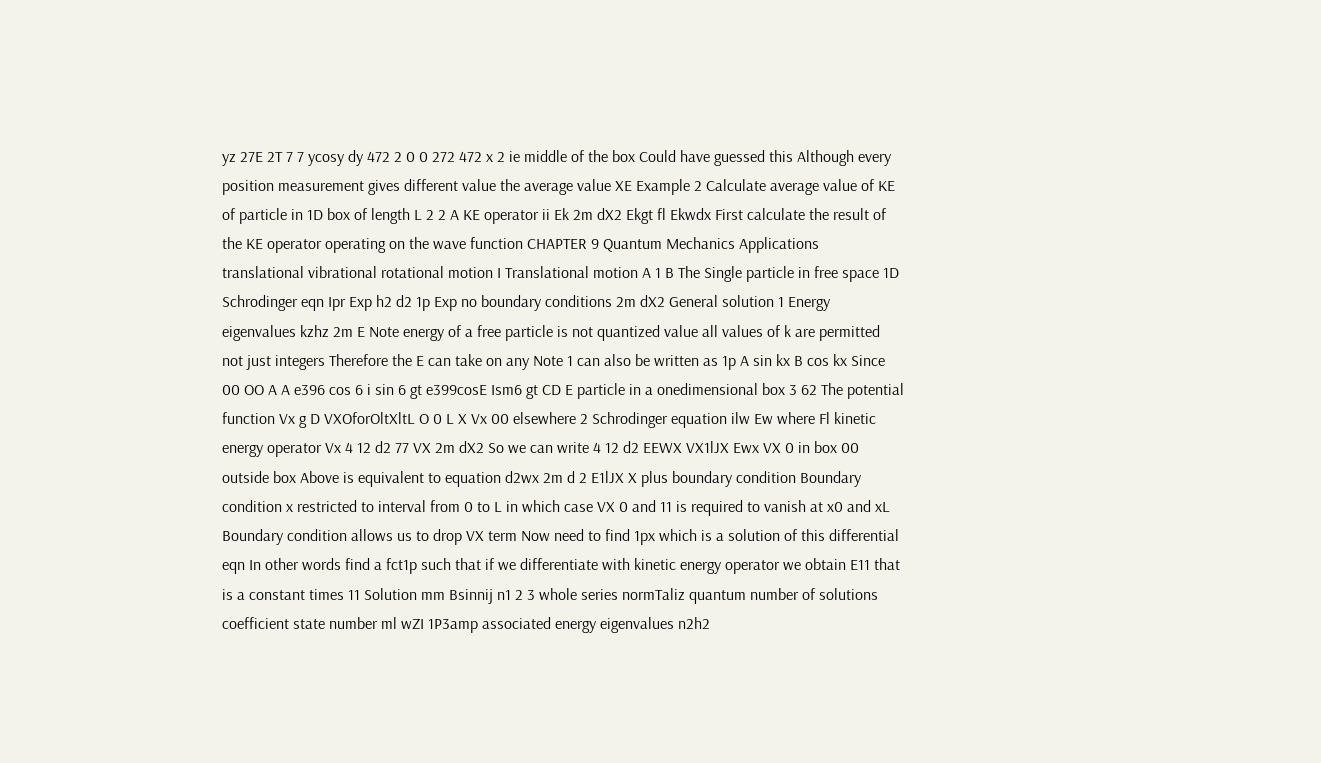yz 27E 2T 7 7 ycosy dy 472 2 0 0 272 472 x 2 ie middle of the box Could have guessed this Although every position measurement gives different value the average value XE Example 2 Calculate average value of KE of particle in 1D box of length L 2 2 A KE operator ii Ek 2m dX2 Ekgt fl Ekwdx First calculate the result of the KE operator operating on the wave function CHAPTER 9 Quantum Mechanics Applications translational vibrational rotational motion I Translational motion A 1 B The Single particle in free space 1D Schrodinger eqn Ipr Exp h2 d2 1p Exp no boundary conditions 2m dX2 General solution 1 Energy eigenvalues kzhz 2m E Note energy of a free particle is not quantized value all values of k are permitted not just integers Therefore the E can take on any Note 1 can also be written as 1p A sin kx B cos kx Since 00 OO A A e396 cos 6 i sin 6 gt e399cosE Ism6 gt CD E particle in a onedimensional box 3 62 The potential function Vx g D VXOforOltXltL O 0 L X Vx 00 elsewhere 2 Schrodinger equation ilw Ew where Fl kinetic energy operator Vx 4 12 d2 77 VX 2m dX2 So we can write 4 12 d2 EEWX VX1lJX Ewx VX 0 in box 00 outside box Above is equivalent to equation d2wx 2m d 2 E1lJX X plus boundary condition Boundary condition x restricted to interval from 0 to L in which case VX 0 and 11 is required to vanish at x0 and xL Boundary condition allows us to drop VX term Now need to find 1px which is a solution of this differential eqn In other words find a fct1p such that if we differentiate with kinetic energy operator we obtain E11 that is a constant times 11 Solution mm Bsinnij n1 2 3 whole series normTaliz quantum number of solutions coefficient state number ml wZI 1P3amp associated energy eigenvalues n2h2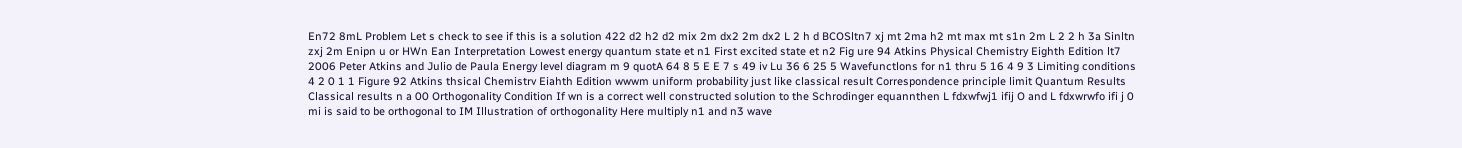En72 8mL Problem Let s check to see if this is a solution 422 d2 h2 d2 mix 2m dx2 2m dx2 L 2 h d BCOSltn7 xj mt 2ma h2 mt max mt s1n 2m L 2 2 h 3a Sinltn zxj 2m Enipn u or HWn Ean Interpretation Lowest energy quantum state et n1 First excited state et n2 Fig ure 94 Atkins Physical Chemistry Eighth Edition lt7 2006 Peter Atkins and Julio de Paula Energy level diagram m 9 quotA 64 8 5 E E 7 s 49 iv Lu 36 6 25 5 Wavefunctlons for n1 thru 5 16 4 9 3 Limiting conditions 4 2 0 1 1 Figure 92 Atkins thsical Chemistrv Eiahth Edition wwwm uniform probability just like classical result Correspondence principle limit Quantum Results Classical results n a 00 Orthogonality Condition If wn is a correct well constructed solution to the Schrodinger equannthen L fdxwfwj1 ifij O and L fdxwrwfo ifi j 0 mi is said to be orthogonal to IM Illustration of orthogonality Here multiply n1 and n3 wave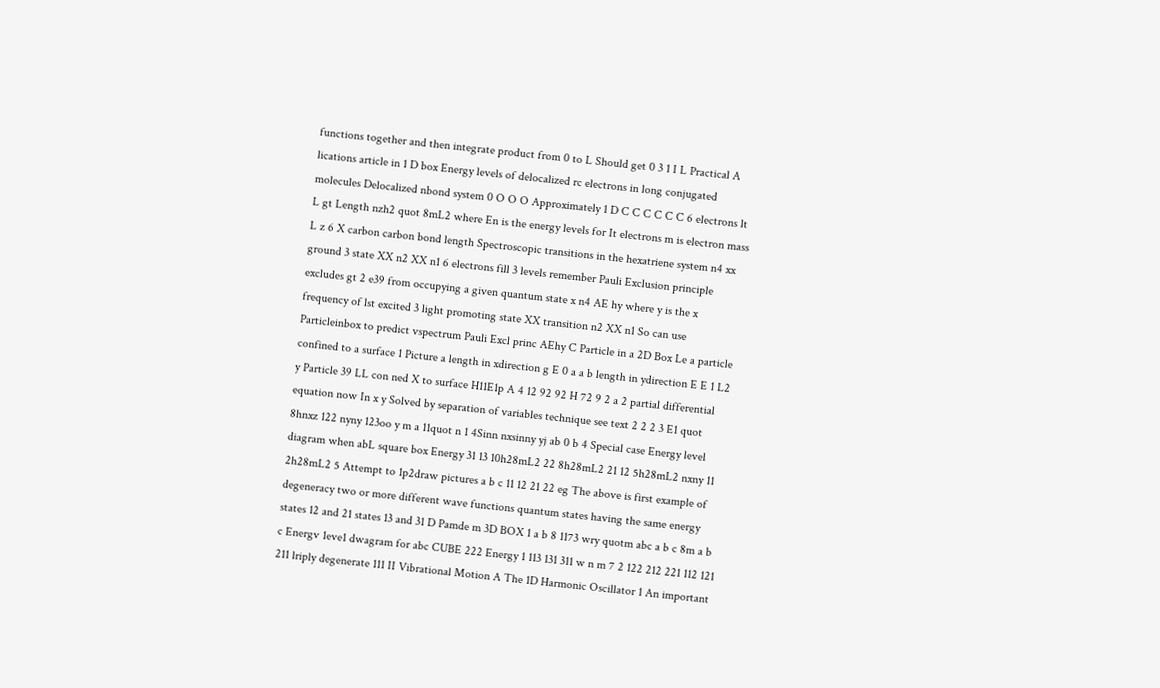functions together and then integrate product from 0 to L Should get 0 3 1 I L Practical A lications article in 1 D box Energy levels of delocalized rc electrons in long conjugated molecules Delocalized nbond system 0 O O O Approximately 1 D C C C C C C 6 electrons lt L gt Length nzh2 quot 8mL2 where En is the energy levels for It electrons m is electron mass L z 6 X carbon carbon bond length Spectroscopic transitions in the hexatriene system n4 xx ground 3 state XX n2 XX n1 6 electrons fill 3 levels remember Pauli Exclusion principle excludes gt 2 e39 from occupying a given quantum state x n4 AE hy where y is the x frequency of lst excited 3 light promoting state XX transition n2 XX n1 So can use Particleinbox to predict vspectrum Pauli Excl princ AEhy C Particle in a 2D Box Le a particle confined to a surface 1 Picture a length in xdirection g E 0 a a b length in ydirection E E 1 L2 y Particle 39 LL con ned X to surface H11E1p A 4 12 92 92 H 72 9 2 a 2 partial differential equation now In x y Solved by separation of variables technique see text 2 2 2 3 E1 quot 8hnxz 122 nyny 123oo y m a 11quot n 1 4Sinn nxsinny yj ab 0 b 4 Special case Energy level diagram when abL square box Energy 31 13 10h28mL2 22 8h28mL2 21 12 5h28mL2 nxny 11 2h28mL2 5 Attempt to 1p2draw pictures a b c 11 12 21 22 eg The above is first example of degeneracy two or more different wave functions quantum states having the same energy states 12 and 21 states 13 and 31 D Pamde m 3D BOX 1 a b 8 1173 wry quotm abc a b c 8m a b c Energv 1eve1 dwagram for abc CUBE 222 Energy 1 113 131 311 w n m 7 2 122 212 221 112 121 211 lriply degenerate 111 II Vibrational Motion A The 1D Harmonic Oscillator 1 An important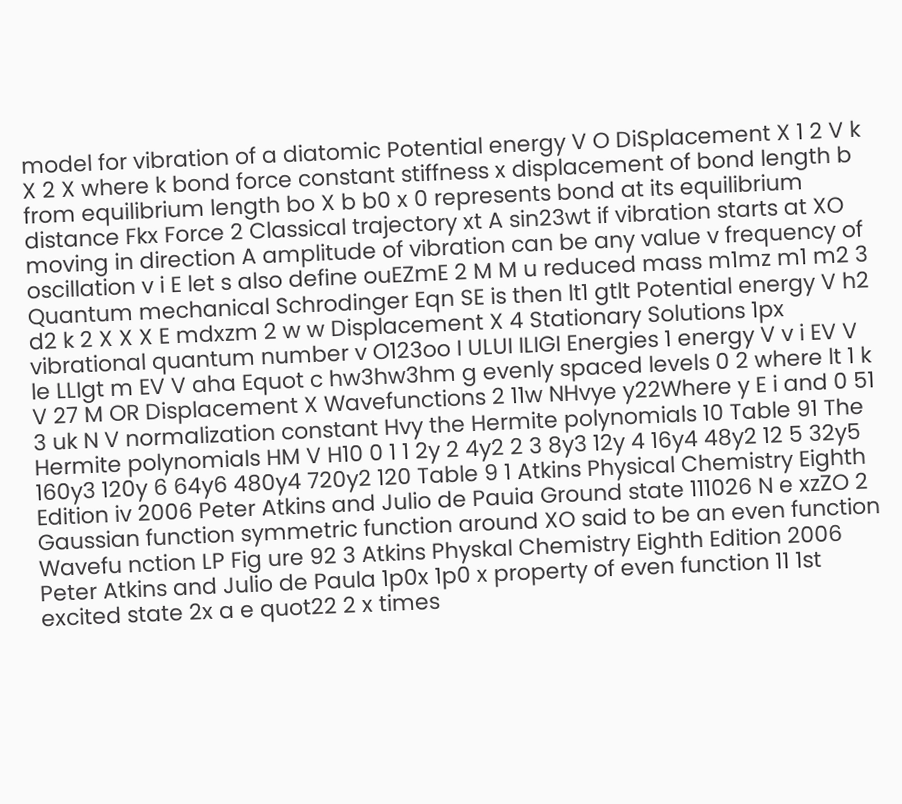model for vibration of a diatomic Potential energy V O DiSplacement X 1 2 V k X 2 X where k bond force constant stiffness x displacement of bond length b from equilibrium length bo X b b0 x 0 represents bond at its equilibrium distance Fkx Force 2 Classical trajectory xt A sin23wt if vibration starts at XO moving in direction A amplitude of vibration can be any value v frequency of oscillation v i E let s also define ouEZmE 2 M M u reduced mass m1mz m1 m2 3 Quantum mechanical Schrodinger Eqn SE is then lt1 gtlt Potential energy V h2 d2 k 2 X X X E mdxzm 2 w w Displacement X 4 Stationary Solutions 1px vibrational quantum number v O123oo I ULUI ILIGI Energies 1 energy V v i EV V le LLIgt m EV V aha Equot c hw3hw3hm g evenly spaced levels 0 2 where lt 1 k V 27 M OR Displacement X Wavefunctions 2 11w NHvye y22Where y E i and 0 51 3 uk N V normalization constant Hvy the Hermite polynomials 10 Table 91 The Hermite polynomials HM V H10 0 1 1 2y 2 4y2 2 3 8y3 12y 4 16y4 48y2 12 5 32y5 160y3 120y 6 64y6 480y4 720y2 120 Table 9 1 Atkins Physical Chemistry Eighth Edition iv 2006 Peter Atkins and Julio de Pauia Ground state 111026 N e xzZO 2 Gaussian function symmetric function around XO said to be an even function Wavefu nction LP Fig ure 92 3 Atkins Physkal Chemistry Eighth Edition 2006 Peter Atkins and Julio de Paula 1p0x 1p0 x property of even function 11 1st excited state 2x a e quot22 2 x times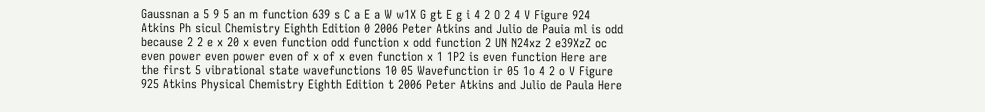Gaussnan a 5 9 5 an m function 639 s C a E a W w1X G gt E g i 4 2 O 2 4 V Figure 924 Atkins Ph sicul Chemistry Eighth Edition 0 2006 Peter Atkins and Julio de Pauia ml is odd because 2 2 e x 20 x even function odd function x odd function 2 UN N24xz 2 e39XzZ oc even power even power even of x of x even function x 1 1P2 is even function Here are the first 5 vibrational state wavefunctions 10 05 Wavefunction ir 05 1o 4 2 o V Figure 925 Atkins Physical Chemistry Eighth Edition t 2006 Peter Atkins and Julio de Paula Here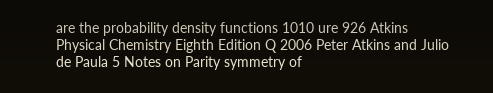are the probability density functions 1010 ure 926 Atkins Physical Chemistry Eighth Edition Q 2006 Peter Atkins and Julio de Paula 5 Notes on Parity symmetry of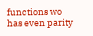functions wo has even parity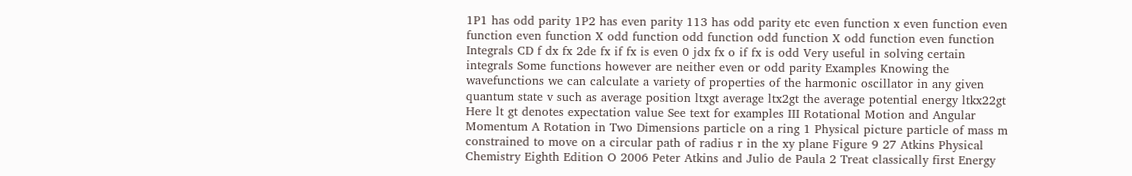1P1 has odd parity 1P2 has even parity 113 has odd parity etc even function x even function even function even function X odd function odd function odd function X odd function even function Integrals CD f dx fx 2de fx if fx is even 0 jdx fx o if fx is odd Very useful in solving certain integrals Some functions however are neither even or odd parity Examples Knowing the wavefunctions we can calculate a variety of properties of the harmonic oscillator in any given quantum state v such as average position ltxgt average ltx2gt the average potential energy ltkx22gt Here lt gt denotes expectation value See text for examples III Rotational Motion and Angular Momentum A Rotation in Two Dimensions particle on a ring 1 Physical picture particle of mass m constrained to move on a circular path of radius r in the xy plane Figure 9 27 Atkins Physical Chemistry Eighth Edition O 2006 Peter Atkins and Julio de Paula 2 Treat classically first Energy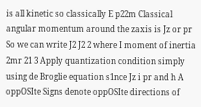is all kinetic so classically E p22m Classical angular momentum around the zaxis is Jz or pr So we can write J2 J2 2 where I moment of inertia 2mr 21 3 Apply quantization condition simply using de Broglie equation s1nce Jz i pr and h A oppOSIte Signs denote oppOSIte directions of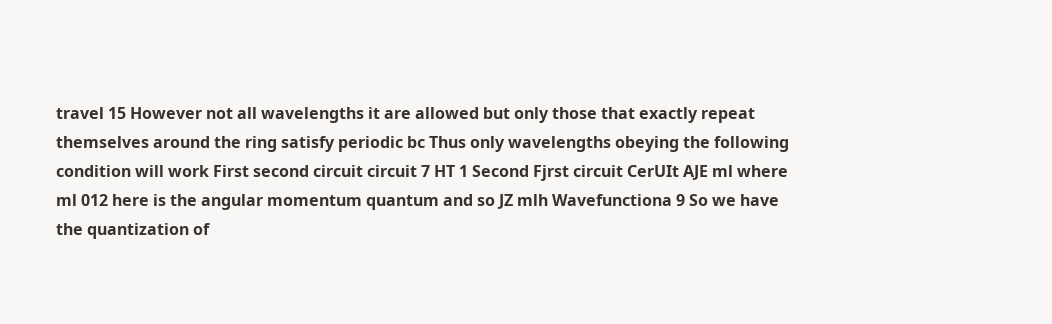travel 15 However not all wavelengths it are allowed but only those that exactly repeat themselves around the ring satisfy periodic bc Thus only wavelengths obeying the following condition will work First second circuit circuit 7 HT 1 Second Fjrst circuit CerUIt AJE ml where ml 012 here is the angular momentum quantum and so JZ mlh Wavefunctiona 9 So we have the quantization of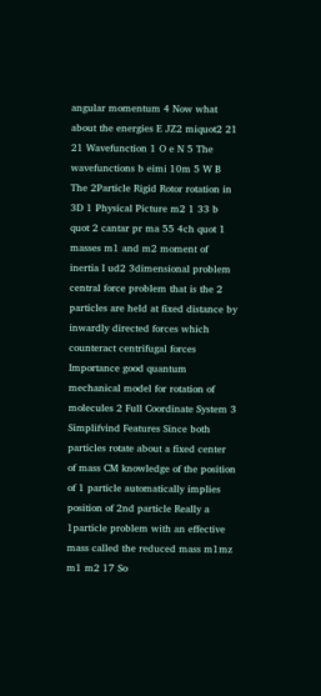angular momentum 4 Now what about the energies E JZ2 miquot2 21 21 Wavefunction 1 O e N 5 The wavefunctions b eimi 10m 5 W B The 2Particle Rigid Rotor rotation in 3D 1 Physical Picture m2 1 33 b quot 2 cantar pr ma 55 4ch quot 1 masses m1 and m2 moment of inertia I ud2 3dimensional problem central force problem that is the 2 particles are held at fixed distance by inwardly directed forces which counteract centrifugal forces Importance good quantum mechanical model for rotation of molecules 2 Full Coordinate System 3 Simplifvind Features Since both particles rotate about a fixed center of mass CM knowledge of the position of 1 particle automatically implies position of 2nd particle Really a 1particle problem with an effective mass called the reduced mass m1mz m1 m2 17 So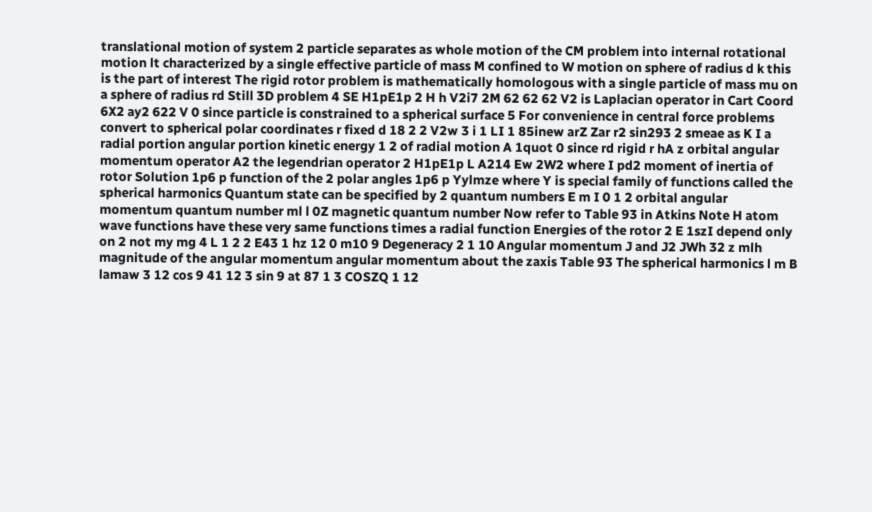translational motion of system 2 particle separates as whole motion of the CM problem into internal rotational motion lt characterized by a single effective particle of mass M confined to W motion on sphere of radius d k this is the part of interest The rigid rotor problem is mathematically homologous with a single particle of mass mu on a sphere of radius rd Still 3D problem 4 SE H1pE1p 2 H h V2i7 2M 62 62 62 V2 is Laplacian operator in Cart Coord 6X2 ay2 622 V 0 since particle is constrained to a spherical surface 5 For convenience in central force problems convert to spherical polar coordinates r fixed d 18 2 2 V2w 3 i 1 LI 1 85inew arZ Zar r2 sin293 2 smeae as K I a radial portion angular portion kinetic energy 1 2 of radial motion A 1quot 0 since rd rigid r hA z orbital angular momentum operator A2 the legendrian operator 2 H1pE1p L A214 Ew 2W2 where I pd2 moment of inertia of rotor Solution 1p6 p function of the 2 polar angles 1p6 p Yylmze where Y is special family of functions called the spherical harmonics Quantum state can be specified by 2 quantum numbers E m I 0 1 2 orbital angular momentum quantum number ml l 0Z magnetic quantum number Now refer to Table 93 in Atkins Note H atom wave functions have these very same functions times a radial function Energies of the rotor 2 E 1szI depend only on 2 not my mg 4 L 1 2 2 E43 1 hz 12 0 m10 9 Degeneracy 2 1 10 Angular momentum J and J2 JWh 32 z mlh magnitude of the angular momentum angular momentum about the zaxis Table 93 The spherical harmonics l m B lamaw 3 12 cos 9 41 12 3 sin 9 at 87 1 3 COSZQ 1 12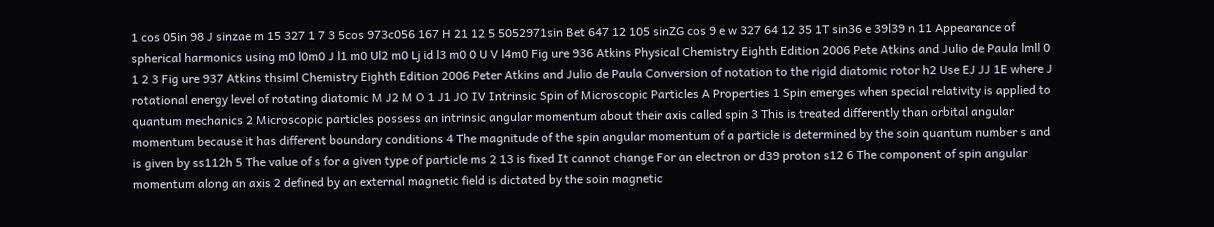1 cos 05in 98 J sinzae m 15 327 1 7 3 5cos 973c056 167 H 21 12 5 5052971sin Bet 647 12 105 sinZG cos 9 e w 327 64 12 35 1T sin36 e 39l39 n 11 Appearance of spherical harmonics using m0 l0m0 J l1 m0 Ul2 m0 Lj id l3 m0 0 U V l4m0 Fig ure 936 Atkins Physical Chemistry Eighth Edition 2006 Pete Atkins and Julio de Paula lmll 0 1 2 3 Fig ure 937 Atkins thsiml Chemistry Eighth Edition 2006 Peter Atkins and Julio de Paula Conversion of notation to the rigid diatomic rotor h2 Use EJ JJ 1E where J rotational energy level of rotating diatomic M J2 M O 1 J1 JO IV Intrinsic Spin of Microscopic Particles A Properties 1 Spin emerges when special relativity is applied to quantum mechanics 2 Microscopic particles possess an intrinsic angular momentum about their axis called spin 3 This is treated differently than orbital angular momentum because it has different boundary conditions 4 The magnitude of the spin angular momentum of a particle is determined by the soin quantum number s and is given by ss112h 5 The value of s for a given type of particle ms 2 13 is fixed It cannot change For an electron or d39 proton s12 6 The component of spin angular momentum along an axis 2 defined by an external magnetic field is dictated by the soin magnetic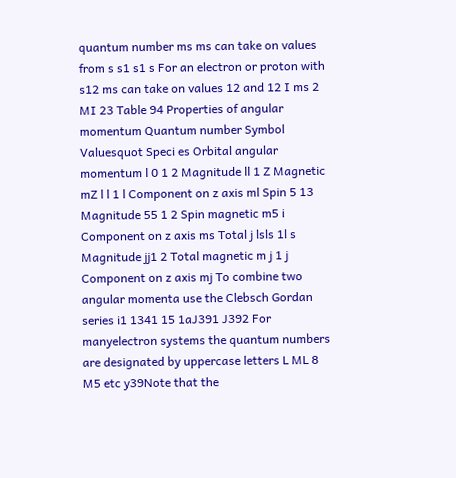quantum number ms ms can take on values from s s1 s1 s For an electron or proton with s12 ms can take on values 12 and 12 I ms 2 MI 23 Table 94 Properties of angular momentum Quantum number Symbol Valuesquot Speci es Orbital angular momentum l 0 1 2 Magnitude ll 1 Z Magnetic mZ l l 1 l Component on z axis ml Spin 5 13 Magnitude 55 1 2 Spin magnetic m5 i Component on z axis ms Total j lsls 1l s Magnitude jj1 2 Total magnetic m j 1 j Component on z axis mj To combine two angular momenta use the Clebsch Gordan series i1 1341 15 1aJ391 J392 For manyelectron systems the quantum numbers are designated by uppercase letters L ML 8 M5 etc y39Note that the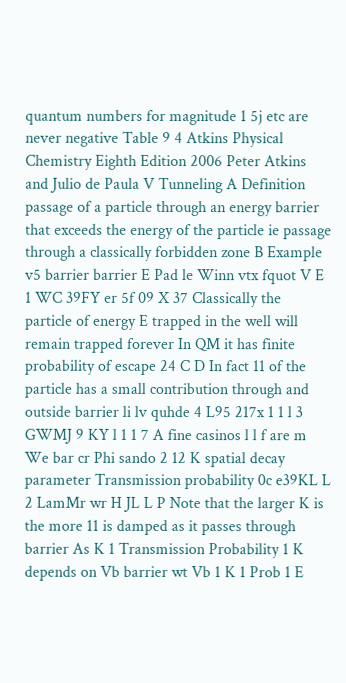quantum numbers for magnitude 1 5j etc are never negative Table 9 4 Atkins Physical Chemistry Eighth Edition 2006 Peter Atkins and Julio de Paula V Tunneling A Definition passage of a particle through an energy barrier that exceeds the energy of the particle ie passage through a classically forbidden zone B Example v5 barrier barrier E Pad le Winn vtx fquot V E 1 WC 39FY er 5f 09 X 37 Classically the particle of energy E trapped in the well will remain trapped forever In QM it has finite probability of escape 24 C D In fact 11 of the particle has a small contribution through and outside barrier li lv quhde 4 L95 217x 1 1 l 3 GWMJ 9 KY l 1 1 7 A fine casinos l l f are m We bar cr Phi sando 2 12 K spatial decay parameter Transmission probability 0c e39KL L 2 LamMr wr H JL L P Note that the larger K is the more 11 is damped as it passes through barrier As K 1 Transmission Probability 1 K depends on Vb barrier wt Vb 1 K 1 Prob 1 E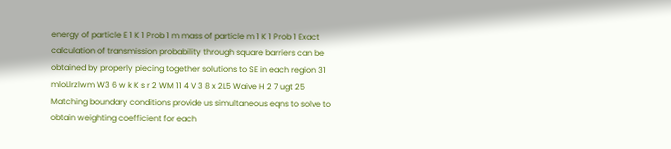energy of particle E 1 K 1 Prob 1 m mass of particle m 1 K 1 Prob 1 Exact calculation of transmission probability through square barriers can be obtained by properly piecing together solutions to SE in each region 31 mloLlrzlwm W3 6 w k K s r 2 WM 11 4 V 3 8 x 2L5 Waive H 2 7 ugt 25 Matching boundary conditions provide us simultaneous eqns to solve to obtain weighting coefficient for each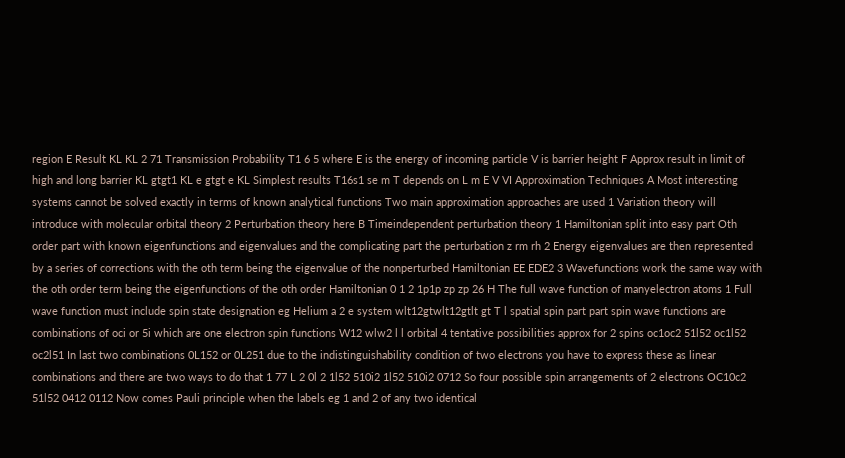region E Result KL KL 2 71 Transmission Probability T1 6 5 where E is the energy of incoming particle V is barrier height F Approx result in limit of high and long barrier KL gtgt1 KL e gtgt e KL Simplest results T16s1 se m T depends on L m E V VI Approximation Techniques A Most interesting systems cannot be solved exactly in terms of known analytical functions Two main approximation approaches are used 1 Variation theory will introduce with molecular orbital theory 2 Perturbation theory here B Timeindependent perturbation theory 1 Hamiltonian split into easy part Oth order part with known eigenfunctions and eigenvalues and the complicating part the perturbation z rm rh 2 Energy eigenvalues are then represented by a series of corrections with the oth term being the eigenvalue of the nonperturbed Hamiltonian EE EDE2 3 Wavefunctions work the same way with the oth order term being the eigenfunctions of the oth order Hamiltonian 0 1 2 1p1p zp zp 26 H The full wave function of manyelectron atoms 1 Full wave function must include spin state designation eg Helium a 2 e system wlt12gtwlt12gtlt gt T l spatial spin part part spin wave functions are combinations of oci or 5i which are one electron spin functions W12 wlw2 l l orbital 4 tentative possibilities approx for 2 spins oc1oc2 51l52 oc1l52 oc2l51 In last two combinations 0L152 or 0L251 due to the indistinguishability condition of two electrons you have to express these as linear combinations and there are two ways to do that 1 77 L 2 0l 2 1l52 510i2 1l52 510i2 0712 So four possible spin arrangements of 2 electrons OC10c2 51l52 0412 0112 Now comes Pauli principle when the labels eg 1 and 2 of any two identical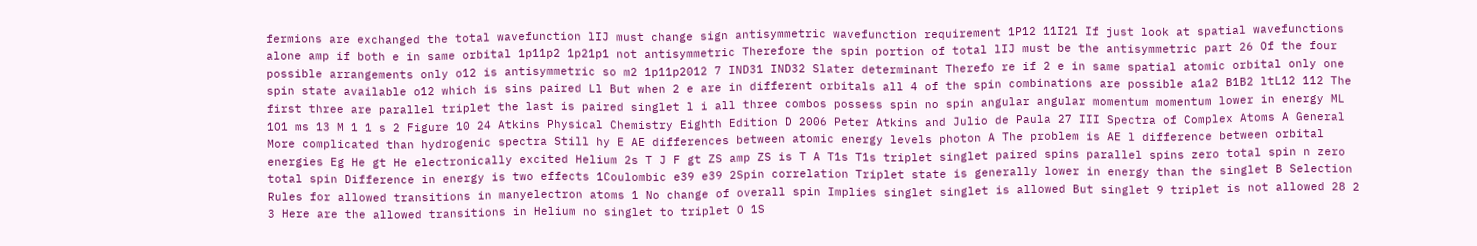fermions are exchanged the total wavefunction lIJ must change sign antisymmetric wavefunction requirement 1P12 11I21 If just look at spatial wavefunctions alone amp if both e in same orbital 1p11p2 1p21p1 not antisymmetric Therefore the spin portion of total lIJ must be the antisymmetric part 26 Of the four possible arrangements only o12 is antisymmetric so m2 1p11p2012 7 IND31 IND32 Slater determinant Therefo re if 2 e in same spatial atomic orbital only one spin state available o12 which is sins paired Ll But when 2 e are in different orbitals all 4 of the spin combinations are possible a1a2 B1B2 ltL12 112 The first three are parallel triplet the last is paired singlet l i all three combos possess spin no spin angular angular momentum momentum lower in energy ML 1O1 ms 13 M 1 1 s 2 Figure 10 24 Atkins Physical Chemistry Eighth Edition D 2006 Peter Atkins and Julio de Paula 27 III Spectra of Complex Atoms A General More complicated than hydrogenic spectra Still hy E AE differences between atomic energy levels photon A The problem is AE l difference between orbital energies Eg He gt He electronically excited Helium 2s T J F gt ZS amp ZS is T A T1s T1s triplet singlet paired spins parallel spins zero total spin n zero total spin Difference in energy is two effects 1Coulombic e39 e39 2Spin correlation Triplet state is generally lower in energy than the singlet B Selection Rules for allowed transitions in manyelectron atoms 1 No change of overall spin Implies singlet singlet is allowed But singlet 9 triplet is not allowed 28 2 3 Here are the allowed transitions in Helium no singlet to triplet O 1S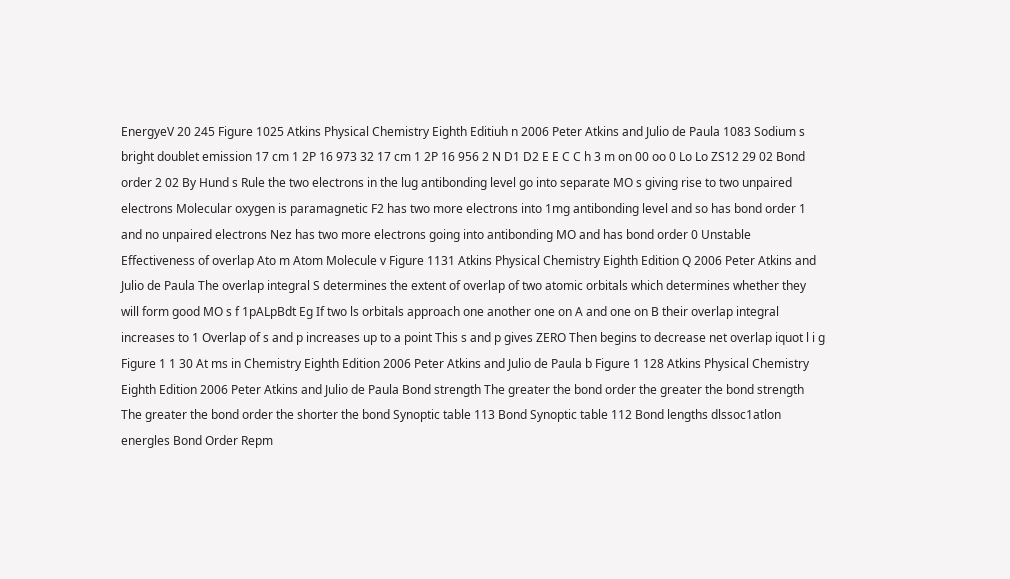EnergyeV 20 245 Figure 1025 Atkins Physical Chemistry Eighth Editiuh n 2006 Peter Atkins and Julio de Paula 1083 Sodium s bright doublet emission 17 cm 1 2P 16 973 32 17 cm 1 2P 16 956 2 N D1 D2 E E C C h 3 m on 00 oo 0 Lo Lo ZS12 29 02 Bond order 2 02 By Hund s Rule the two electrons in the lug antibonding level go into separate MO s giving rise to two unpaired electrons Molecular oxygen is paramagnetic F2 has two more electrons into 1mg antibonding level and so has bond order 1 and no unpaired electrons Nez has two more electrons going into antibonding MO and has bond order 0 Unstable Effectiveness of overlap Ato m Atom Molecule v Figure 1131 Atkins Physical Chemistry Eighth Edition Q 2006 Peter Atkins and Julio de Paula The overlap integral S determines the extent of overlap of two atomic orbitals which determines whether they will form good MO s f 1pALpBdt Eg If two ls orbitals approach one another one on A and one on B their overlap integral increases to 1 Overlap of s and p increases up to a point This s and p gives ZERO Then begins to decrease net overlap iquot l i g Figure 1 1 30 At ms in Chemistry Eighth Edition 2006 Peter Atkins and Julio de Paula b Figure 1 128 Atkins Physical Chemistry Eighth Edition 2006 Peter Atkins and Julio de Paula Bond strength The greater the bond order the greater the bond strength The greater the bond order the shorter the bond Synoptic table 113 Bond Synoptic table 112 Bond lengths dlssoc1atlon energles Bond Order Repm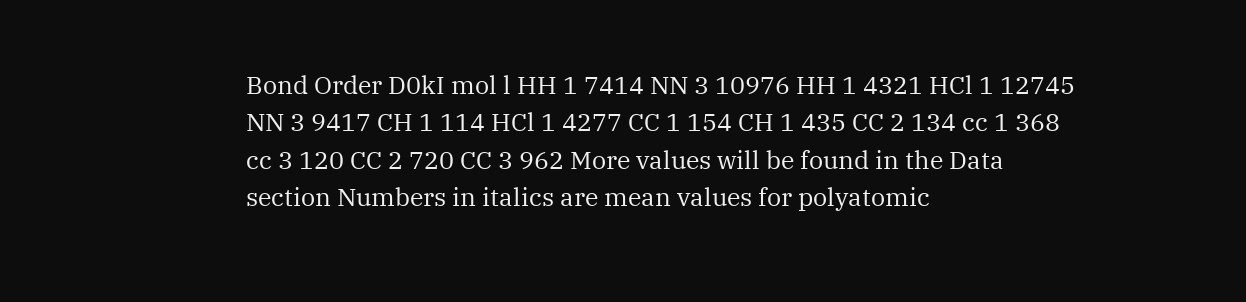Bond Order D0kI mol l HH 1 7414 NN 3 10976 HH 1 4321 HCl 1 12745 NN 3 9417 CH 1 114 HCl 1 4277 CC 1 154 CH 1 435 CC 2 134 cc 1 368 cc 3 120 CC 2 720 CC 3 962 More values will be found in the Data section Numbers in italics are mean values for polyatomic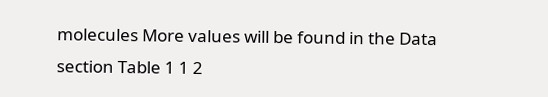molecules More values will be found in the Data section Table 1 1 2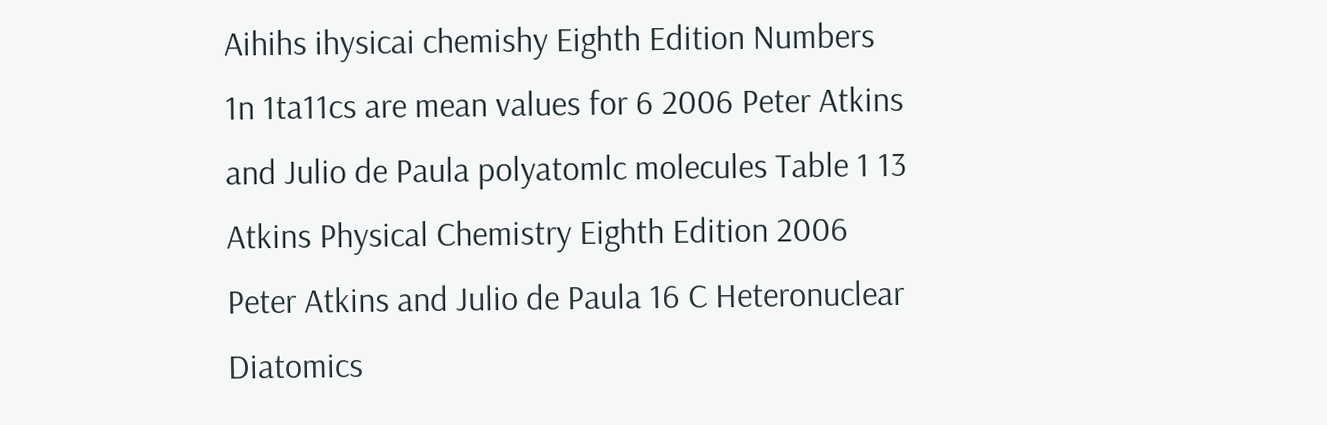Aihihs ihysicai chemishy Eighth Edition Numbers 1n 1ta11cs are mean values for 6 2006 Peter Atkins and Julio de Paula polyatomlc molecules Table 1 13 Atkins Physical Chemistry Eighth Edition 2006 Peter Atkins and Julio de Paula 16 C Heteronuclear Diatomics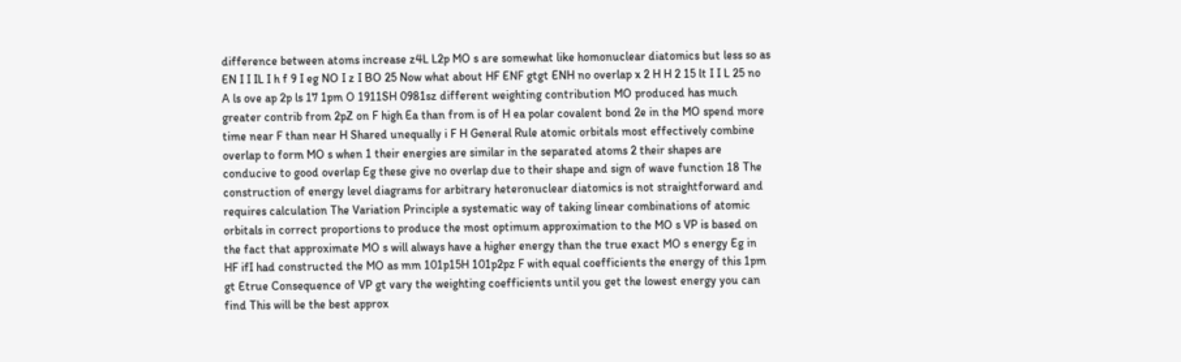difference between atoms increase z4L L2p MO s are somewhat like homonuclear diatomics but less so as EN I I IL I h f 9 I eg NO I z I BO 25 Now what about HF ENF gtgt ENH no overlap x 2 H H 2 15 lt I I L 25 no A ls ove ap 2p ls 17 1pm O 1911SH 0981sz different weighting contribution MO produced has much greater contrib from 2pZ on F high Ea than from is of H ea polar covalent bond 2e in the MO spend more time near F than near H Shared unequally i F H General Rule atomic orbitals most effectively combine overlap to form MO s when 1 their energies are similar in the separated atoms 2 their shapes are conducive to good overlap Eg these give no overlap due to their shape and sign of wave function 18 The construction of energy level diagrams for arbitrary heteronuclear diatomics is not straightforward and requires calculation The Variation Principle a systematic way of taking linear combinations of atomic orbitals in correct proportions to produce the most optimum approximation to the MO s VP is based on the fact that approximate MO s will always have a higher energy than the true exact MO s energy Eg in HF ifI had constructed the MO as mm 101p15H 101p2pz F with equal coefficients the energy of this 1pm gt Etrue Consequence of VP gt vary the weighting coefficients until you get the lowest energy you can find This will be the best approx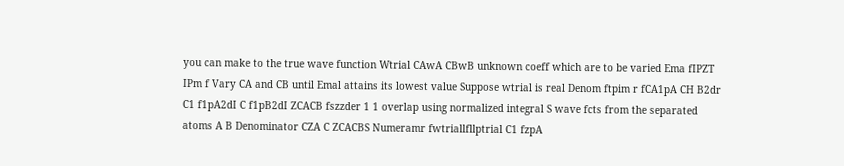you can make to the true wave function Wtrial CAwA CBwB unknown coeff which are to be varied Ema fIPZT IPm f Vary CA and CB until Emal attains its lowest value Suppose wtrial is real Denom ftpim r fCA1pA CH B2dr C1 f1pA2dI C f1pB2dI ZCACB fszzder 1 1 overlap using normalized integral S wave fcts from the separated atoms A B Denominator CZA C ZCACBS Numeramr fwtriallfllptrial C1 fzpA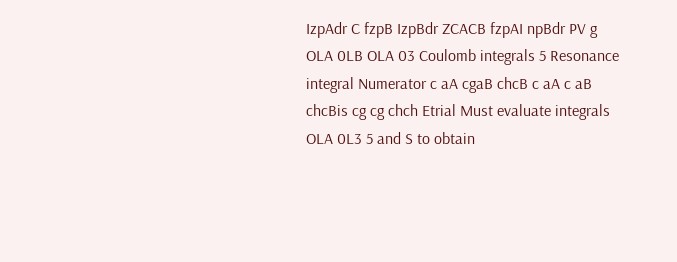IzpAdr C fzpB IzpBdr ZCACB fzpAI npBdr PV g OLA 0LB OLA 03 Coulomb integrals 5 Resonance integral Numerator c aA cgaB chcB c aA c aB chcBis cg cg chch Etrial Must evaluate integrals OLA 0L3 5 and S to obtain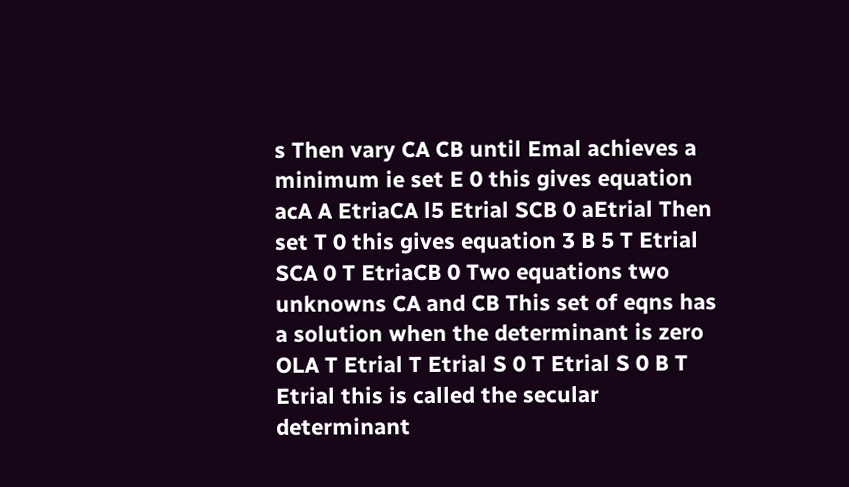s Then vary CA CB until Emal achieves a minimum ie set E 0 this gives equation acA A EtriaCA l5 Etrial SCB 0 aEtrial Then set T 0 this gives equation 3 B 5 T Etrial SCA 0 T EtriaCB 0 Two equations two unknowns CA and CB This set of eqns has a solution when the determinant is zero OLA T Etrial T Etrial S 0 T Etrial S 0 B T Etrial this is called the secular determinant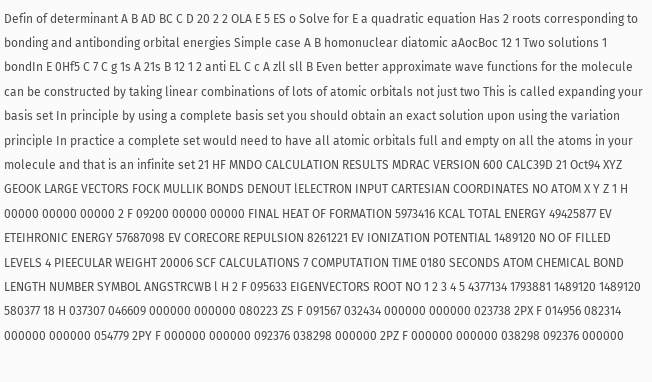Defin of determinant A B AD BC C D 20 2 2 OLA E 5 ES o Solve for E a quadratic equation Has 2 roots corresponding to bonding and antibonding orbital energies Simple case A B homonuclear diatomic aAocBoc 12 1 Two solutions 1 bondIn E 0Hf5 C 7 C g 1s A 21s B 12 1 2 anti EL C c A zll sll B Even better approximate wave functions for the molecule can be constructed by taking linear combinations of lots of atomic orbitals not just two This is called expanding your basis set In principle by using a complete basis set you should obtain an exact solution upon using the variation principle In practice a complete set would need to have all atomic orbitals full and empty on all the atoms in your molecule and that is an infinite set 21 HF MNDO CALCULATION RESULTS MDRAC VERSION 600 CALC39D 21 Oct94 XYZ GEOOK LARGE VECTORS FOCK MULLIK BONDS DENOUT lELECTRON INPUT CARTESIAN COORDINATES NO ATOM X Y Z 1 H 00000 00000 00000 2 F 09200 00000 00000 FINAL HEAT OF FORMATION 5973416 KCAL TOTAL ENERGY 49425877 EV ETEIHRONIC ENERGY 57687098 EV CORECORE REPULSION 8261221 EV IONIZATION POTENTIAL 1489120 NO OF FILLED LEVELS 4 PIEECULAR WEIGHT 20006 SCF CALCULATIONS 7 COMPUTATION TIME 0180 SECONDS ATOM CHEMICAL BOND LENGTH NUMBER SYMBOL ANGSTRCWB l H 2 F 095633 EIGENVECTORS ROOT NO 1 2 3 4 5 4377134 1793881 1489120 1489120 580377 18 H 037307 046609 000000 000000 080223 ZS F 091567 032434 000000 000000 023738 2PX F 014956 082314 000000 000000 054779 2PY F 000000 000000 092376 038298 000000 2PZ F 000000 000000 038298 092376 000000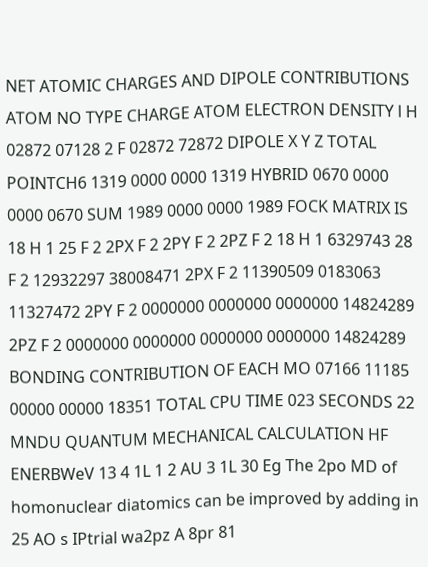NET ATOMIC CHARGES AND DIPOLE CONTRIBUTIONS ATOM NO TYPE CHARGE ATOM ELECTRON DENSITY l H 02872 07128 2 F 02872 72872 DIPOLE X Y Z TOTAL POINTCH6 1319 0000 0000 1319 HYBRID 0670 0000 0000 0670 SUM 1989 0000 0000 1989 FOCK MATRIX IS 18 H 1 25 F 2 2PX F 2 2PY F 2 2PZ F 2 18 H 1 6329743 28 F 2 12932297 38008471 2PX F 2 11390509 0183063 11327472 2PY F 2 0000000 0000000 0000000 14824289 2PZ F 2 0000000 0000000 0000000 0000000 14824289 BONDING CONTRIBUTION OF EACH MO 07166 11185 00000 00000 18351 TOTAL CPU TIME 023 SECONDS 22 MNDU QUANTUM MECHANICAL CALCULATION HF ENERBWeV 13 4 1L 1 2 AU 3 1L 30 Eg The 2po MD of homonuclear diatomics can be improved by adding in 25 AO s IPtrial wa2pz A 8pr 81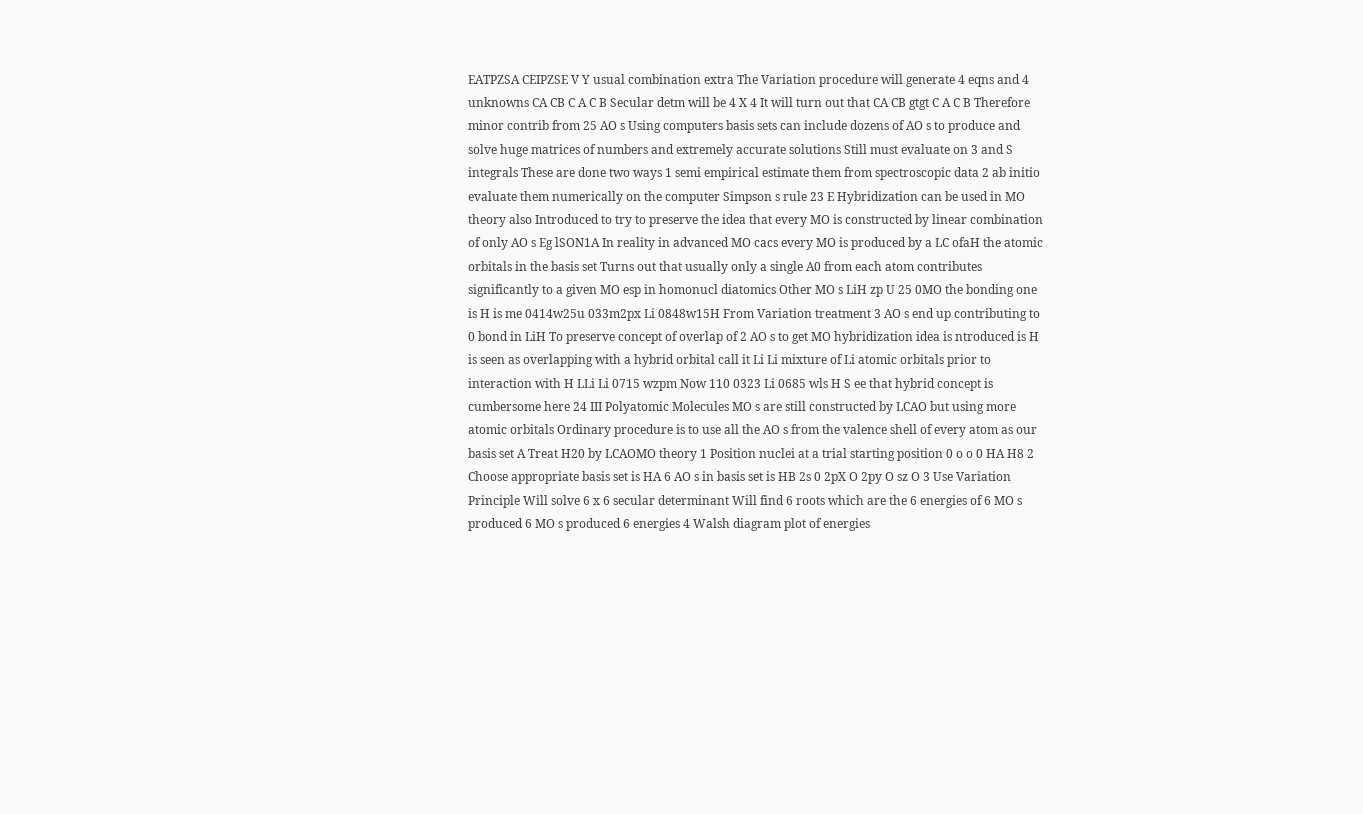EATPZSA CEIPZSE V Y usual combination extra The Variation procedure will generate 4 eqns and 4 unknowns CA CB C A C B Secular detm will be 4 X 4 It will turn out that CA CB gtgt C A C B Therefore minor contrib from 25 AO s Using computers basis sets can include dozens of AO s to produce and solve huge matrices of numbers and extremely accurate solutions Still must evaluate on 3 and S integrals These are done two ways 1 semi empirical estimate them from spectroscopic data 2 ab initio evaluate them numerically on the computer Simpson s rule 23 E Hybridization can be used in MO theory also Introduced to try to preserve the idea that every MO is constructed by linear combination of only AO s Eg lSON1A In reality in advanced MO cacs every MO is produced by a LC ofaH the atomic orbitals in the basis set Turns out that usually only a single A0 from each atom contributes significantly to a given MO esp in homonucl diatomics Other MO s LiH zp U 25 0MO the bonding one is H is me 0414w25u 033m2px Li 0848w15H From Variation treatment 3 AO s end up contributing to 0 bond in LiH To preserve concept of overlap of 2 AO s to get MO hybridization idea is ntroduced is H is seen as overlapping with a hybrid orbital call it Li Li mixture of Li atomic orbitals prior to interaction with H LLi Li 0715 wzpm Now 110 0323 Li 0685 wls H S ee that hybrid concept is cumbersome here 24 III Polyatomic Molecules MO s are still constructed by LCAO but using more atomic orbitals Ordinary procedure is to use all the AO s from the valence shell of every atom as our basis set A Treat H20 by LCAOMO theory 1 Position nuclei at a trial starting position 0 o o 0 HA H8 2 Choose appropriate basis set is HA 6 AO s in basis set is HB 2s 0 2pX O 2py O sz O 3 Use Variation Principle Will solve 6 x 6 secular determinant Will find 6 roots which are the 6 energies of 6 MO s produced 6 MO s produced 6 energies 4 Walsh diagram plot of energies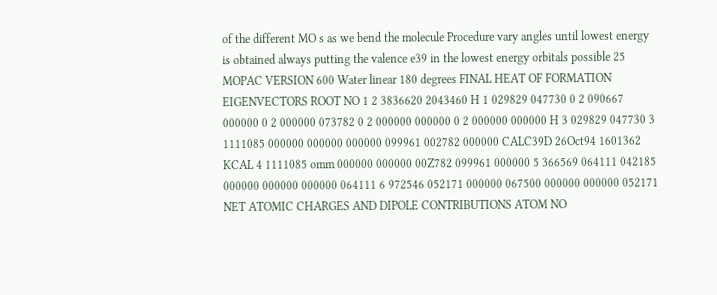of the different MO s as we bend the molecule Procedure vary angles until lowest energy is obtained always putting the valence e39 in the lowest energy orbitals possible 25 MOPAC VERSION 600 Water linear 180 degrees FINAL HEAT OF FORMATION EIGENVECTORS ROOT NO 1 2 3836620 2043460 H 1 029829 047730 0 2 090667 000000 0 2 000000 073782 0 2 000000 000000 0 2 000000 000000 H 3 029829 047730 3 1111085 000000 000000 000000 099961 002782 000000 CALC39D 26Oct94 1601362 KCAL 4 1111085 omm 000000 000000 00Z782 099961 000000 5 366569 064111 042185 000000 000000 000000 064111 6 972546 052171 000000 067500 000000 000000 052171 NET ATOMIC CHARGES AND DIPOLE CONTRIBUTIONS ATOM NO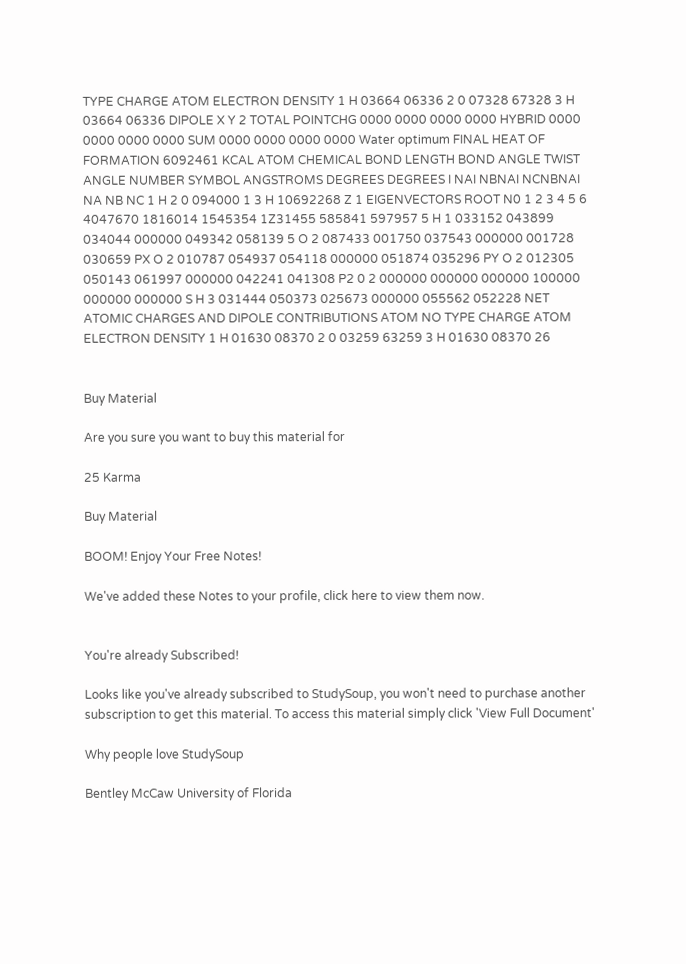TYPE CHARGE ATOM ELECTRON DENSITY 1 H 03664 06336 2 0 07328 67328 3 H 03664 06336 DIPOLE X Y 2 TOTAL POINTCHG 0000 0000 0000 0000 HYBRID 0000 0000 0000 0000 SUM 0000 0000 0000 0000 Water optimum FINAL HEAT OF FORMATION 6092461 KCAL ATOM CHEMICAL BOND LENGTH BOND ANGLE TWIST ANGLE NUMBER SYMBOL ANGSTROMS DEGREES DEGREES I NAI NBNAI NCNBNAI NA NB NC 1 H 2 0 094000 1 3 H 10692268 Z 1 EIGENVECTORS ROOT N0 1 2 3 4 5 6 4047670 1816014 1545354 1Z31455 585841 597957 5 H 1 033152 043899 034044 000000 049342 058139 5 O 2 087433 001750 037543 000000 001728 030659 PX O 2 010787 054937 054118 000000 051874 035296 PY O 2 012305 050143 061997 000000 042241 041308 P2 0 2 000000 000000 000000 100000 000000 000000 S H 3 031444 050373 025673 000000 055562 052228 NET ATOMIC CHARGES AND DIPOLE CONTRIBUTIONS ATOM NO TYPE CHARGE ATOM ELECTRON DENSITY 1 H 01630 08370 2 0 03259 63259 3 H 01630 08370 26


Buy Material

Are you sure you want to buy this material for

25 Karma

Buy Material

BOOM! Enjoy Your Free Notes!

We've added these Notes to your profile, click here to view them now.


You're already Subscribed!

Looks like you've already subscribed to StudySoup, you won't need to purchase another subscription to get this material. To access this material simply click 'View Full Document'

Why people love StudySoup

Bentley McCaw University of Florida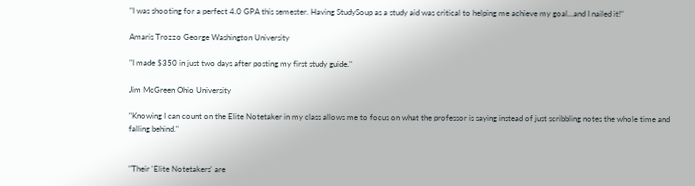"I was shooting for a perfect 4.0 GPA this semester. Having StudySoup as a study aid was critical to helping me achieve my goal...and I nailed it!"

Amaris Trozzo George Washington University

"I made $350 in just two days after posting my first study guide."

Jim McGreen Ohio University

"Knowing I can count on the Elite Notetaker in my class allows me to focus on what the professor is saying instead of just scribbling notes the whole time and falling behind."


"Their 'Elite Notetakers' are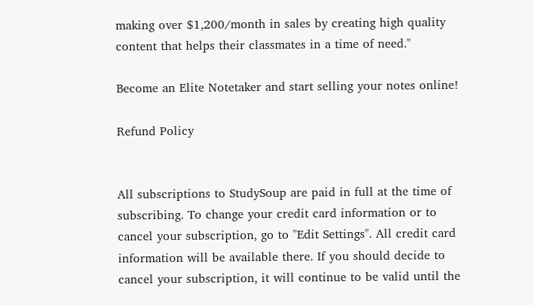making over $1,200/month in sales by creating high quality content that helps their classmates in a time of need."

Become an Elite Notetaker and start selling your notes online!

Refund Policy


All subscriptions to StudySoup are paid in full at the time of subscribing. To change your credit card information or to cancel your subscription, go to "Edit Settings". All credit card information will be available there. If you should decide to cancel your subscription, it will continue to be valid until the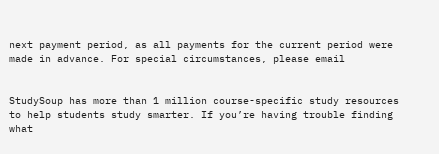next payment period, as all payments for the current period were made in advance. For special circumstances, please email


StudySoup has more than 1 million course-specific study resources to help students study smarter. If you’re having trouble finding what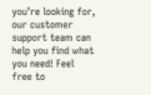you’re looking for, our customer support team can help you find what you need! Feel free to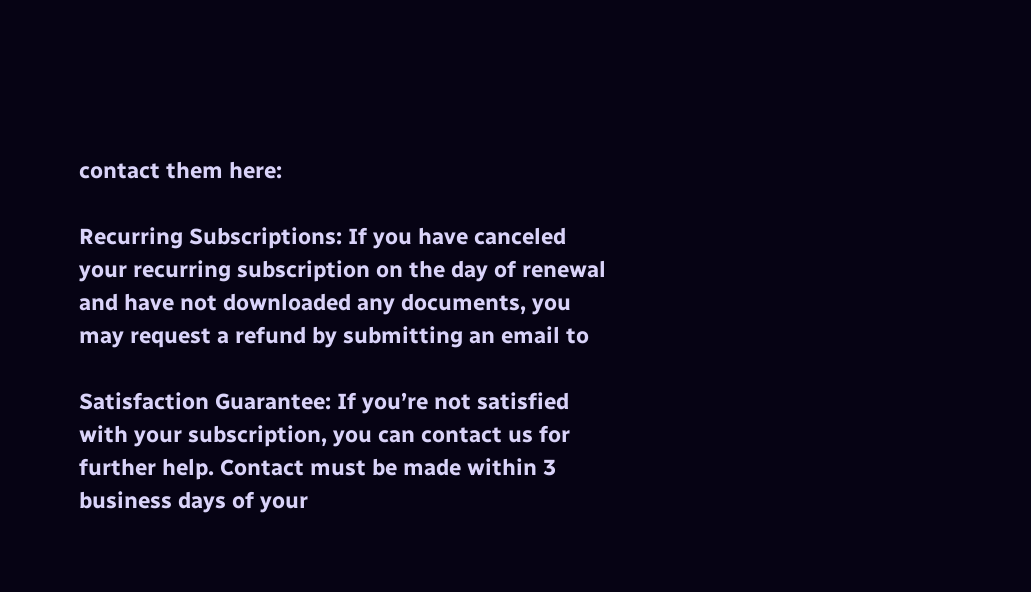contact them here:

Recurring Subscriptions: If you have canceled your recurring subscription on the day of renewal and have not downloaded any documents, you may request a refund by submitting an email to

Satisfaction Guarantee: If you’re not satisfied with your subscription, you can contact us for further help. Contact must be made within 3 business days of your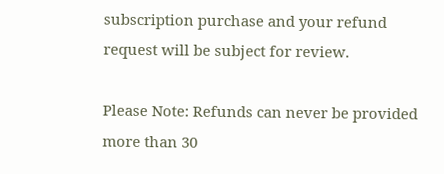subscription purchase and your refund request will be subject for review.

Please Note: Refunds can never be provided more than 30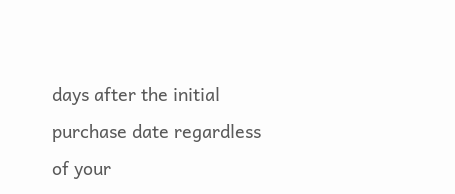days after the initial purchase date regardless of your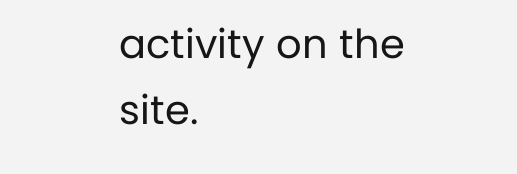activity on the site.